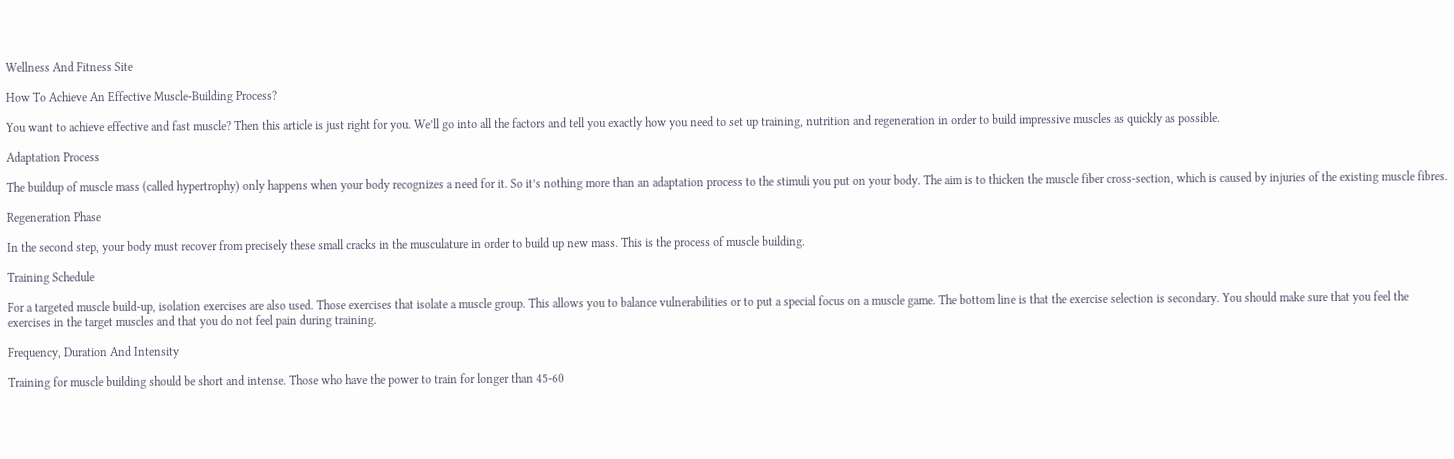Wellness And Fitness Site

How To Achieve An Effective Muscle-Building Process?

You want to achieve effective and fast muscle? Then this article is just right for you. We’ll go into all the factors and tell you exactly how you need to set up training, nutrition and regeneration in order to build impressive muscles as quickly as possible.

Adaptation Process

The buildup of muscle mass (called hypertrophy) only happens when your body recognizes a need for it. So it’s nothing more than an adaptation process to the stimuli you put on your body. The aim is to thicken the muscle fiber cross-section, which is caused by injuries of the existing muscle fibres.

Regeneration Phase

In the second step, your body must recover from precisely these small cracks in the musculature in order to build up new mass. This is the process of muscle building.

Training Schedule

For a targeted muscle build-up, isolation exercises are also used. Those exercises that isolate a muscle group. This allows you to balance vulnerabilities or to put a special focus on a muscle game. The bottom line is that the exercise selection is secondary. You should make sure that you feel the exercises in the target muscles and that you do not feel pain during training.

Frequency, Duration And Intensity

Training for muscle building should be short and intense. Those who have the power to train for longer than 45-60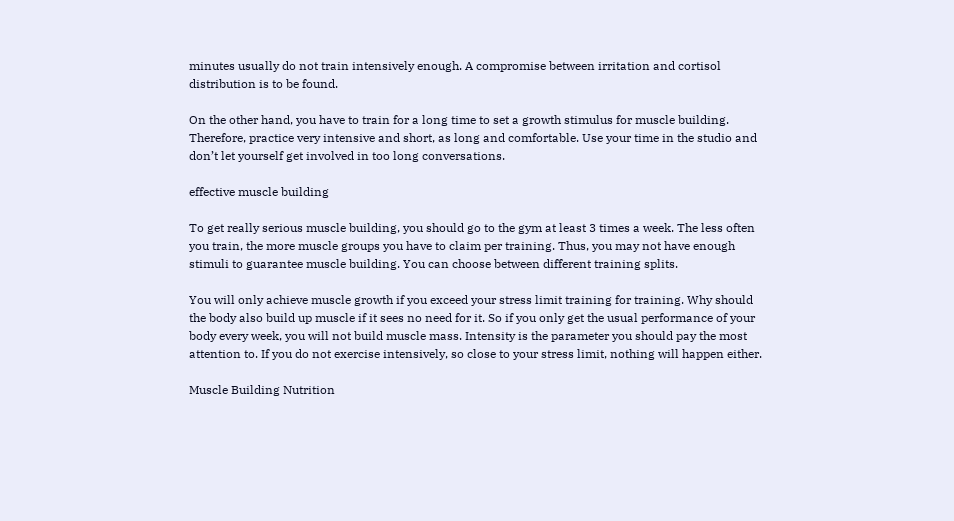minutes usually do not train intensively enough. A compromise between irritation and cortisol distribution is to be found.

On the other hand, you have to train for a long time to set a growth stimulus for muscle building. Therefore, practice very intensive and short, as long and comfortable. Use your time in the studio and don’t let yourself get involved in too long conversations.

effective muscle building

To get really serious muscle building, you should go to the gym at least 3 times a week. The less often you train, the more muscle groups you have to claim per training. Thus, you may not have enough stimuli to guarantee muscle building. You can choose between different training splits.

You will only achieve muscle growth if you exceed your stress limit training for training. Why should the body also build up muscle if it sees no need for it. So if you only get the usual performance of your body every week, you will not build muscle mass. Intensity is the parameter you should pay the most attention to. If you do not exercise intensively, so close to your stress limit, nothing will happen either.

Muscle Building Nutrition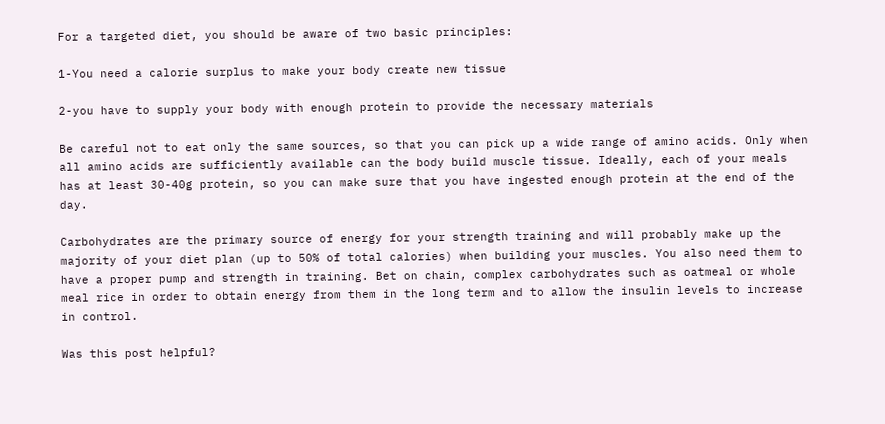For a targeted diet, you should be aware of two basic principles:

1-You need a calorie surplus to make your body create new tissue

2-you have to supply your body with enough protein to provide the necessary materials

Be careful not to eat only the same sources, so that you can pick up a wide range of amino acids. Only when all amino acids are sufficiently available can the body build muscle tissue. Ideally, each of your meals has at least 30-40g protein, so you can make sure that you have ingested enough protein at the end of the day.

Carbohydrates are the primary source of energy for your strength training and will probably make up the majority of your diet plan (up to 50% of total calories) when building your muscles. You also need them to have a proper pump and strength in training. Bet on chain, complex carbohydrates such as oatmeal or whole meal rice in order to obtain energy from them in the long term and to allow the insulin levels to increase in control.

Was this post helpful?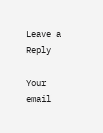Leave a Reply

Your email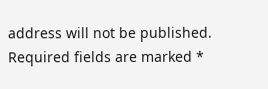address will not be published. Required fields are marked *